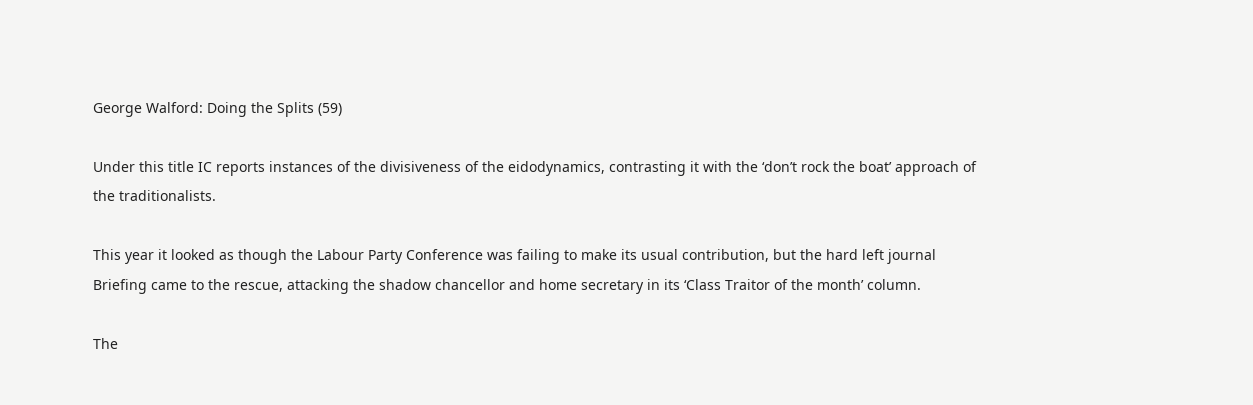George Walford: Doing the Splits (59)

Under this title IC reports instances of the divisiveness of the eidodynamics, contrasting it with the ‘don’t rock the boat’ approach of the traditionalists.

This year it looked as though the Labour Party Conference was failing to make its usual contribution, but the hard left journal Briefing came to the rescue, attacking the shadow chancellor and home secretary in its ‘Class Traitor of the month’ column.

The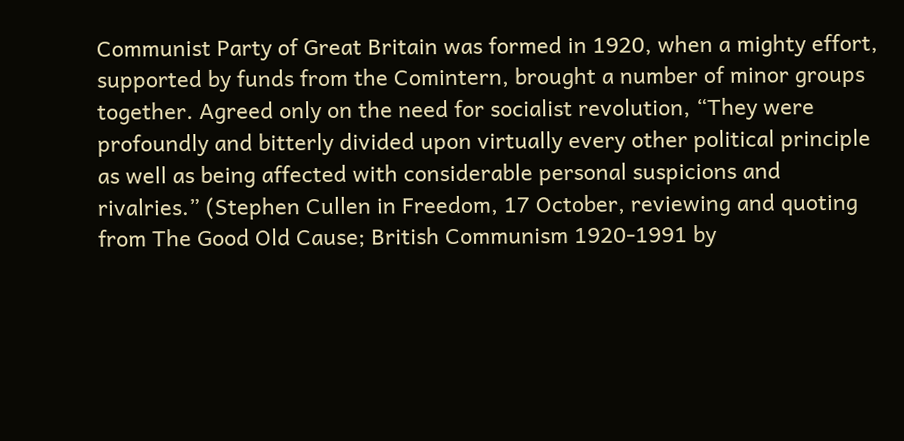Communist Party of Great Britain was formed in 1920, when a mighty effort, supported by funds from the Comintern, brought a number of minor groups together. Agreed only on the need for socialist revolution, “They were profoundly and bitterly divided upon virtually every other political principle as well as being affected with considerable personal suspicions and rivalries.” (Stephen Cullen in Freedom, 17 October, reviewing and quoting from The Good Old Cause; British Communism 1920-1991 by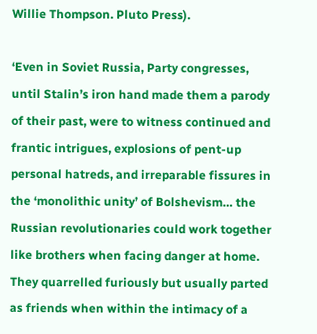Willie Thompson. Pluto Press).

‘Even in Soviet Russia, Party congresses, until Stalin’s iron hand made them a parody of their past, were to witness continued and frantic intrigues, explosions of pent-up personal hatreds, and irreparable fissures in the ‘monolithic unity’ of Bolshevism… the Russian revolutionaries could work together like brothers when facing danger at home. They quarrelled furiously but usually parted as friends when within the intimacy of a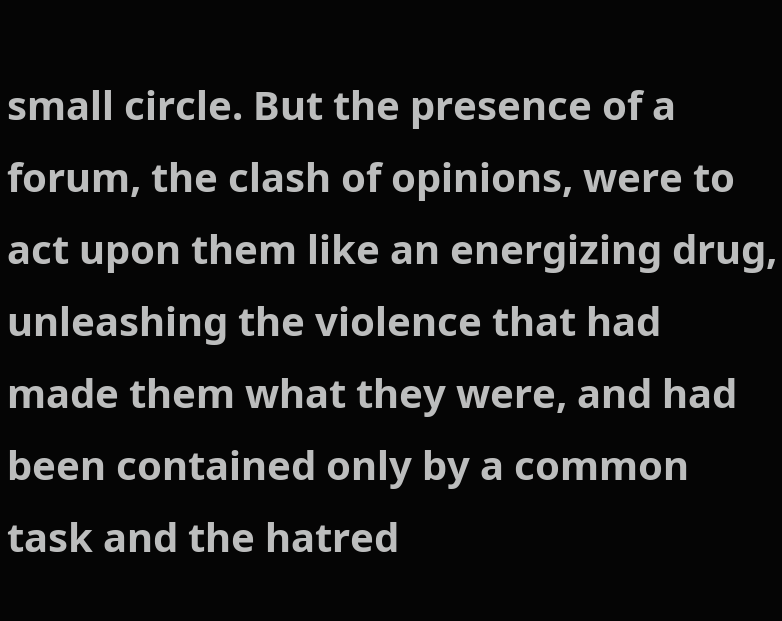small circle. But the presence of a forum, the clash of opinions, were to act upon them like an energizing drug, unleashing the violence that had made them what they were, and had been contained only by a common task and the hatred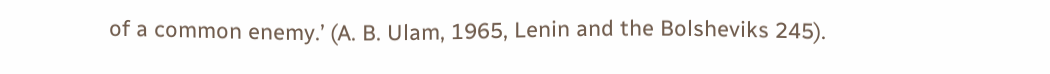of a common enemy.’ (A. B. Ulam, 1965, Lenin and the Bolsheviks 245).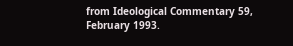from Ideological Commentary 59, February 1993.